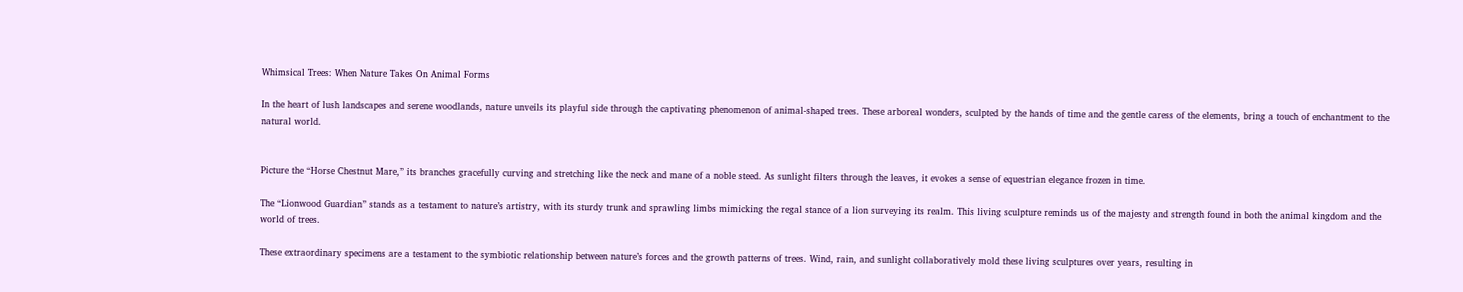Whimsical Trees: When Nature Takes On Animal Forms

In the heart of lush landscapes and serene woodlands, nature unveils its playful side through the captivating phenomenon of animal-shaped trees. These arboreal wonders, sculpted by the hands of time and the gentle caress of the elements, bring a touch of enchantment to the natural world.


Picture the “Horse Chestnut Mare,” its branches gracefully curving and stretching like the neck and mane of a noble steed. As sunlight filters through the leaves, it evokes a sense of equestrian elegance frozen in time.

The “Lionwood Guardian” stands as a testament to nature’s artistry, with its sturdy trunk and sprawling limbs mimicking the regal stance of a lion surveying its realm. This living sculpture reminds us of the majesty and strength found in both the animal kingdom and the world of trees.

These extraordinary specimens are a testament to the symbiotic relationship between nature’s forces and the growth patterns of trees. Wind, rain, and sunlight collaboratively mold these living sculptures over years, resulting in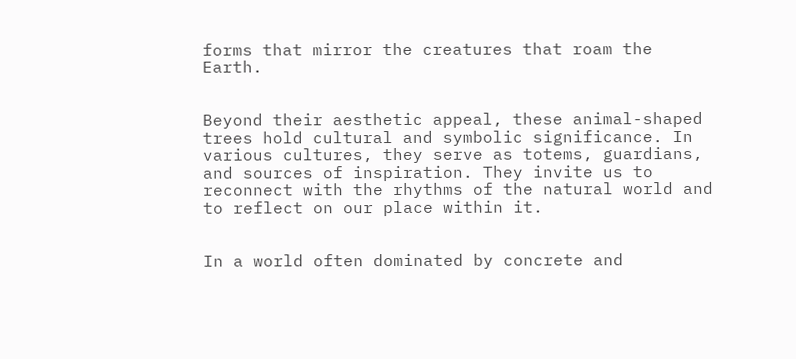forms that mirror the creatures that roam the Earth.


Beyond their aesthetic appeal, these animal-shaped trees hold cultural and symbolic significance. In various cultures, they serve as totems, guardians, and sources of inspiration. They invite us to reconnect with the rhythms of the natural world and to reflect on our place within it.


In a world often dominated by concrete and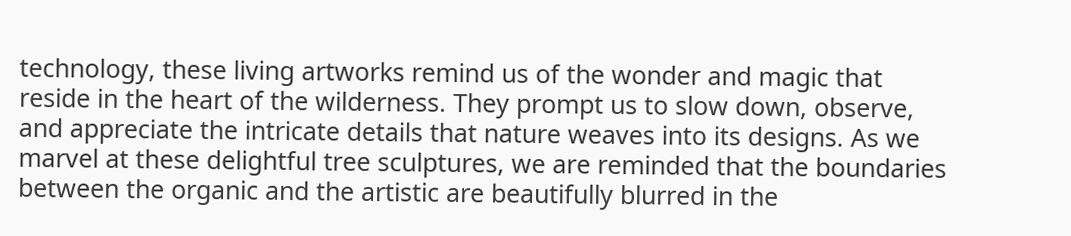technology, these living artworks remind us of the wonder and magic that reside in the heart of the wilderness. They prompt us to slow down, observe, and appreciate the intricate details that nature weaves into its designs. As we marvel at these delightful tree sculptures, we are reminded that the boundaries between the organic and the artistic are beautifully blurred in the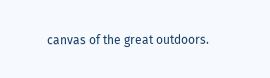canvas of the great outdoors.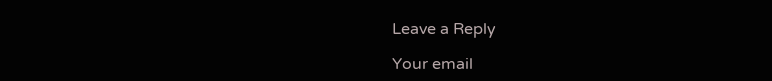Leave a Reply

Your email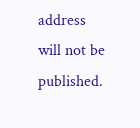address will not be published.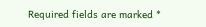Required fields are marked *